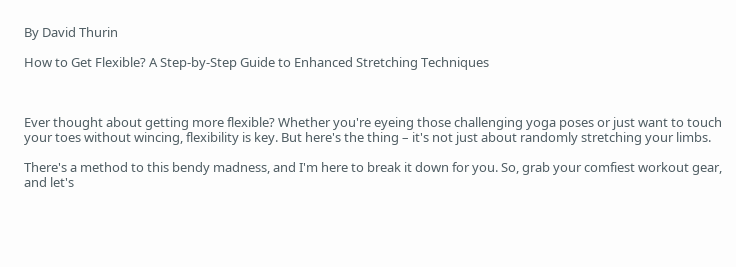By David Thurin

How to Get Flexible? A Step-by-Step Guide to Enhanced Stretching Techniques



Ever thought about getting more flexible? Whether you're eyeing those challenging yoga poses or just want to touch your toes without wincing, flexibility is key. But here's the thing – it's not just about randomly stretching your limbs.

There's a method to this bendy madness, and I'm here to break it down for you. So, grab your comfiest workout gear, and let's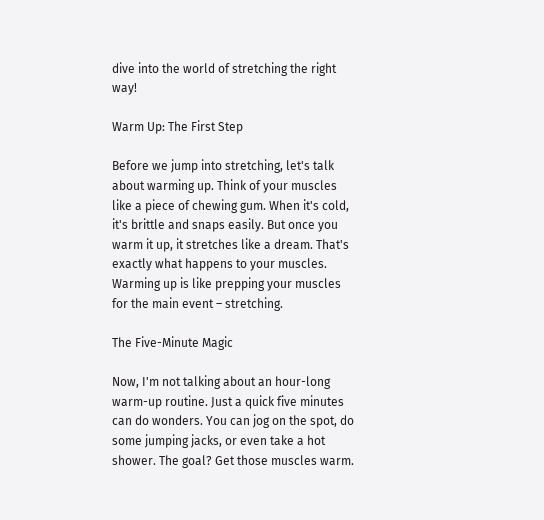dive into the world of stretching the right way!

Warm Up: The First Step

Before we jump into stretching, let's talk about warming up. Think of your muscles like a piece of chewing gum. When it's cold, it's brittle and snaps easily. But once you warm it up, it stretches like a dream. That's exactly what happens to your muscles. Warming up is like prepping your muscles for the main event – stretching.

The Five-Minute Magic

Now, I'm not talking about an hour-long warm-up routine. Just a quick five minutes can do wonders. You can jog on the spot, do some jumping jacks, or even take a hot shower. The goal? Get those muscles warm.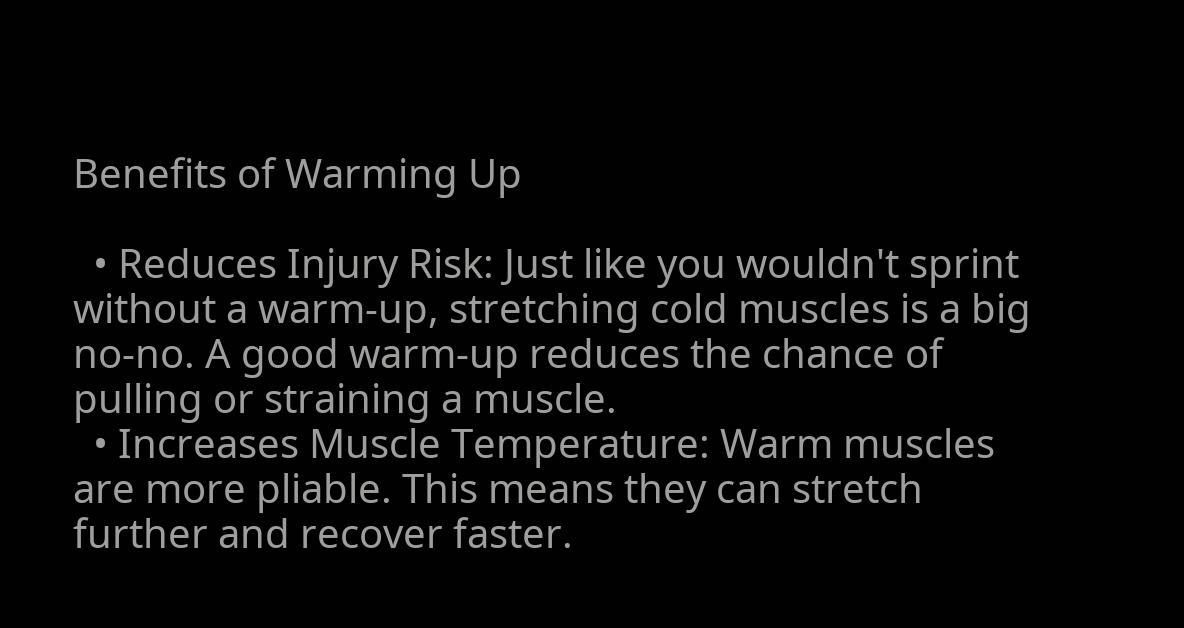Benefits of Warming Up

  • Reduces Injury Risk: Just like you wouldn't sprint without a warm-up, stretching cold muscles is a big no-no. A good warm-up reduces the chance of pulling or straining a muscle.
  • Increases Muscle Temperature: Warm muscles are more pliable. This means they can stretch further and recover faster.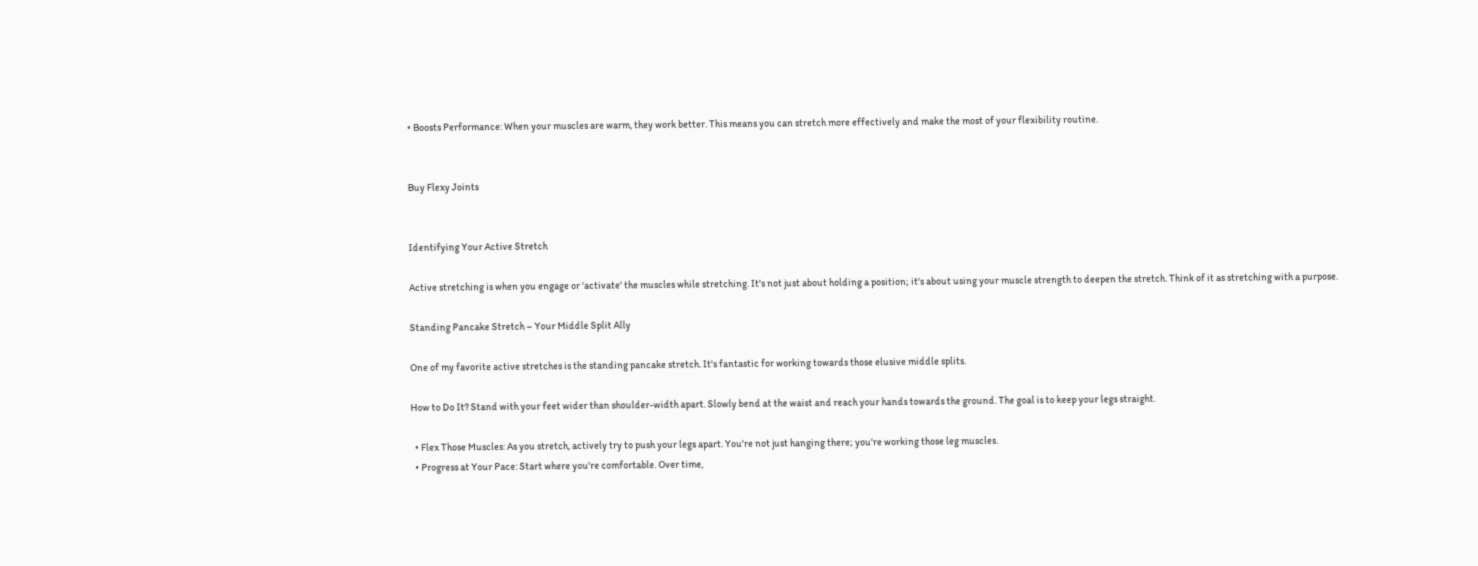• Boosts Performance: When your muscles are warm, they work better. This means you can stretch more effectively and make the most of your flexibility routine.


Buy Flexy Joints


Identifying Your Active Stretch

Active stretching is when you engage or 'activate' the muscles while stretching. It's not just about holding a position; it's about using your muscle strength to deepen the stretch. Think of it as stretching with a purpose.

Standing Pancake Stretch – Your Middle Split Ally

One of my favorite active stretches is the standing pancake stretch. It's fantastic for working towards those elusive middle splits.

How to Do It? Stand with your feet wider than shoulder-width apart. Slowly bend at the waist and reach your hands towards the ground. The goal is to keep your legs straight.

  • Flex Those Muscles: As you stretch, actively try to push your legs apart. You're not just hanging there; you're working those leg muscles.
  • Progress at Your Pace: Start where you're comfortable. Over time,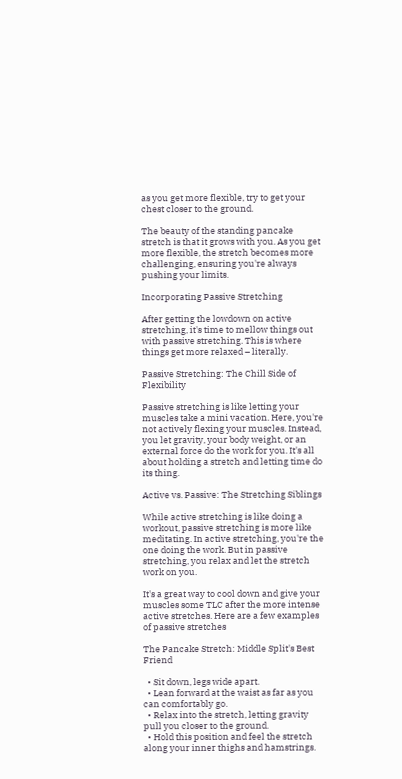as you get more flexible, try to get your chest closer to the ground.

The beauty of the standing pancake stretch is that it grows with you. As you get more flexible, the stretch becomes more challenging, ensuring you're always pushing your limits.

Incorporating Passive Stretching

After getting the lowdown on active stretching, it's time to mellow things out with passive stretching. This is where things get more relaxed – literally.

Passive Stretching: The Chill Side of Flexibility

Passive stretching is like letting your muscles take a mini vacation. Here, you're not actively flexing your muscles. Instead, you let gravity, your body weight, or an external force do the work for you. It's all about holding a stretch and letting time do its thing.

Active vs. Passive: The Stretching Siblings

While active stretching is like doing a workout, passive stretching is more like meditating. In active stretching, you're the one doing the work. But in passive stretching, you relax and let the stretch work on you.

It's a great way to cool down and give your muscles some TLC after the more intense active stretches. Here are a few examples of passive stretches

The Pancake Stretch: Middle Split's Best Friend

  • Sit down, legs wide apart.
  • Lean forward at the waist as far as you can comfortably go.
  • Relax into the stretch, letting gravity pull you closer to the ground.
  • Hold this position and feel the stretch along your inner thighs and hamstrings.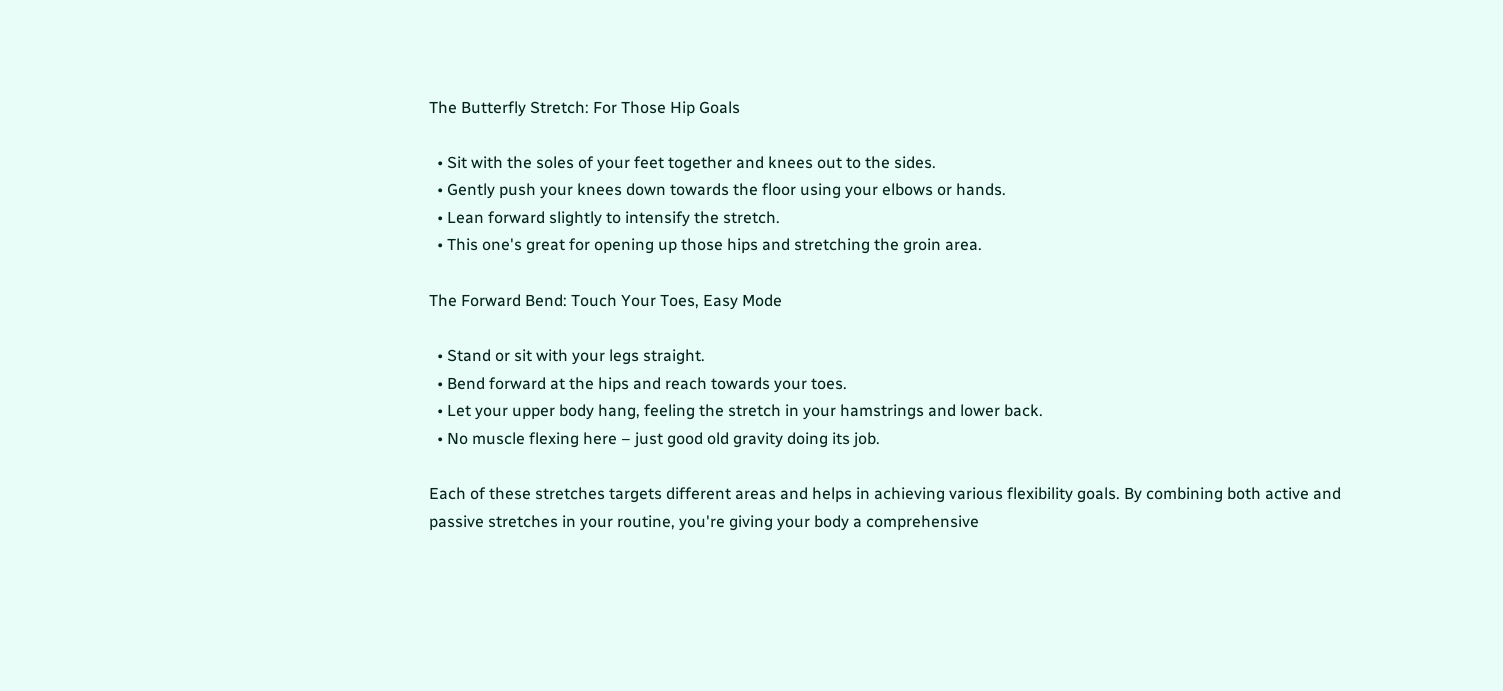The Butterfly Stretch: For Those Hip Goals

  • Sit with the soles of your feet together and knees out to the sides.
  • Gently push your knees down towards the floor using your elbows or hands.
  • Lean forward slightly to intensify the stretch.
  • This one's great for opening up those hips and stretching the groin area.

The Forward Bend: Touch Your Toes, Easy Mode

  • Stand or sit with your legs straight.
  • Bend forward at the hips and reach towards your toes.
  • Let your upper body hang, feeling the stretch in your hamstrings and lower back.
  • No muscle flexing here – just good old gravity doing its job.

Each of these stretches targets different areas and helps in achieving various flexibility goals. By combining both active and passive stretches in your routine, you're giving your body a comprehensive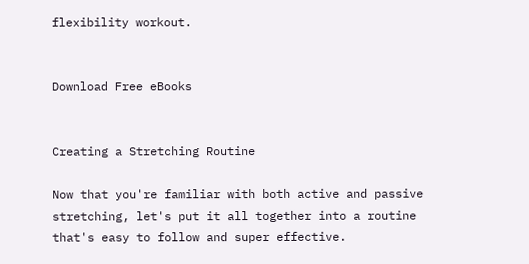flexibility workout.


Download Free eBooks


Creating a Stretching Routine

Now that you're familiar with both active and passive stretching, let's put it all together into a routine that's easy to follow and super effective.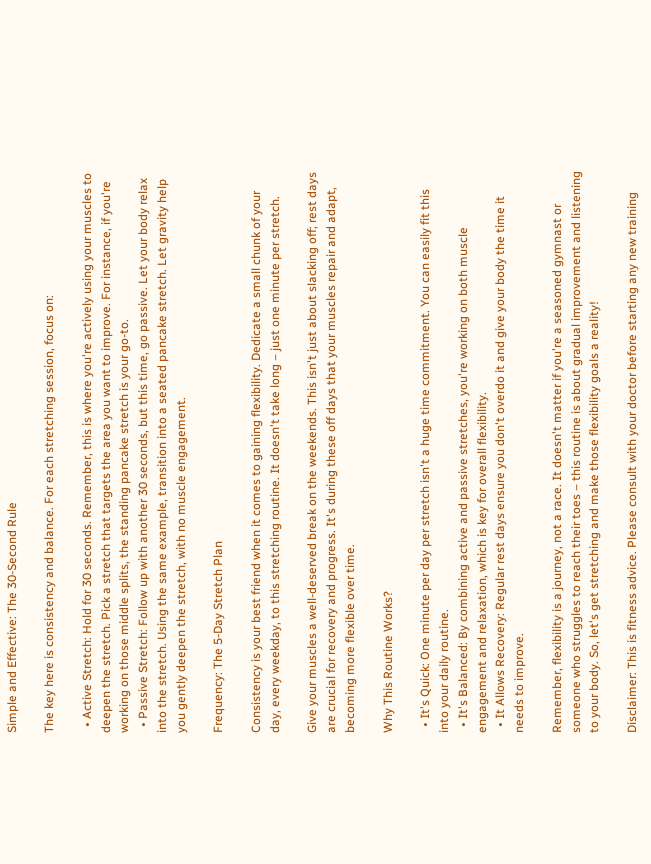Simple and Effective: The 30-Second Rule

The key here is consistency and balance. For each stretching session, focus on:

  • Active Stretch: Hold for 30 seconds. Remember, this is where you're actively using your muscles to deepen the stretch. Pick a stretch that targets the area you want to improve. For instance, if you're working on those middle splits, the standing pancake stretch is your go-to.
  • Passive Stretch: Follow up with another 30 seconds, but this time, go passive. Let your body relax into the stretch. Using the same example, transition into a seated pancake stretch. Let gravity help you gently deepen the stretch, with no muscle engagement.

Frequency: The 5-Day Stretch Plan

Consistency is your best friend when it comes to gaining flexibility. Dedicate a small chunk of your day, every weekday, to this stretching routine. It doesn't take long – just one minute per stretch.

Give your muscles a well-deserved break on the weekends. This isn't just about slacking off; rest days are crucial for recovery and progress. It's during these off days that your muscles repair and adapt, becoming more flexible over time.

Why This Routine Works?

  • It's Quick: One minute per day per stretch isn't a huge time commitment. You can easily fit this into your daily routine.
  • It's Balanced: By combining active and passive stretches, you're working on both muscle engagement and relaxation, which is key for overall flexibility.
  • It Allows Recovery: Regular rest days ensure you don't overdo it and give your body the time it needs to improve.

Remember, flexibility is a journey, not a race. It doesn't matter if you're a seasoned gymnast or someone who struggles to reach their toes – this routine is about gradual improvement and listening to your body. So, let's get stretching and make those flexibility goals a reality!

Disclaimer: This is fitness advice. Please consult with your doctor before starting any new training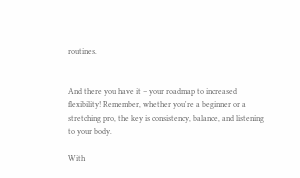routines.


And there you have it – your roadmap to increased flexibility! Remember, whether you're a beginner or a stretching pro, the key is consistency, balance, and listening to your body.

With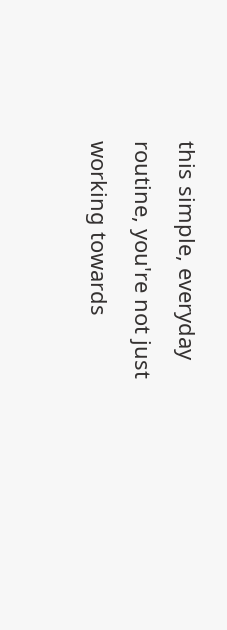this simple, everyday routine, you're not just working towards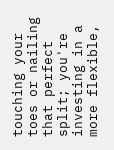touching your toes or nailing that perfect split; you're investing in a more flexible,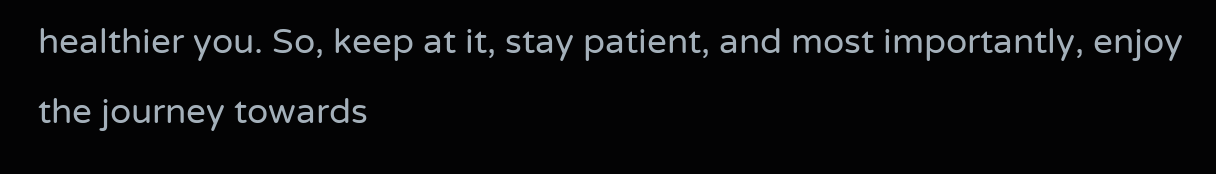healthier you. So, keep at it, stay patient, and most importantly, enjoy the journey towards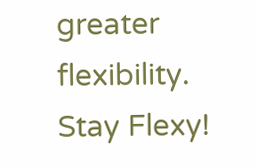greater flexibility. Stay Flexy!